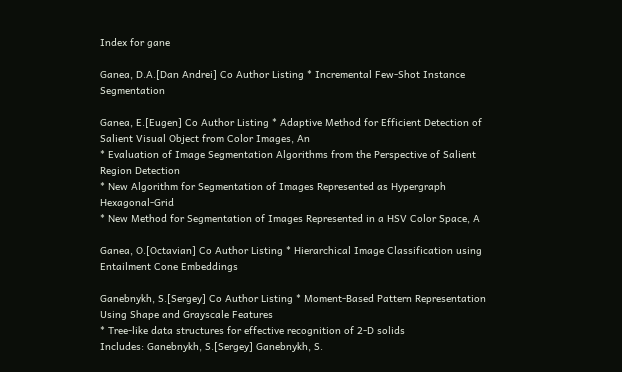Index for gane

Ganea, D.A.[Dan Andrei] Co Author Listing * Incremental Few-Shot Instance Segmentation

Ganea, E.[Eugen] Co Author Listing * Adaptive Method for Efficient Detection of Salient Visual Object from Color Images, An
* Evaluation of Image Segmentation Algorithms from the Perspective of Salient Region Detection
* New Algorithm for Segmentation of Images Represented as Hypergraph Hexagonal-Grid
* New Method for Segmentation of Images Represented in a HSV Color Space, A

Ganea, O.[Octavian] Co Author Listing * Hierarchical Image Classification using Entailment Cone Embeddings

Ganebnykh, S.[Sergey] Co Author Listing * Moment-Based Pattern Representation Using Shape and Grayscale Features
* Tree-like data structures for effective recognition of 2-D solids
Includes: Ganebnykh, S.[Sergey] Ganebnykh, S.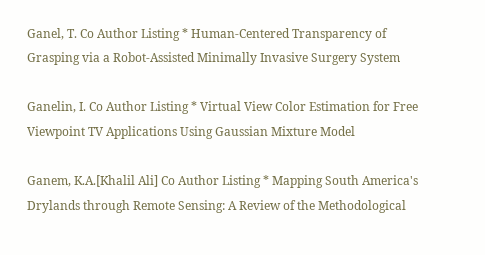Ganel, T. Co Author Listing * Human-Centered Transparency of Grasping via a Robot-Assisted Minimally Invasive Surgery System

Ganelin, I. Co Author Listing * Virtual View Color Estimation for Free Viewpoint TV Applications Using Gaussian Mixture Model

Ganem, K.A.[Khalil Ali] Co Author Listing * Mapping South America's Drylands through Remote Sensing: A Review of the Methodological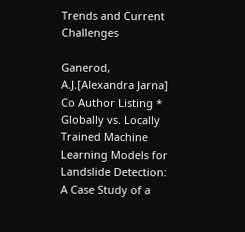Trends and Current Challenges

Ganerod, A.J.[Alexandra Jarna] Co Author Listing * Globally vs. Locally Trained Machine Learning Models for Landslide Detection: A Case Study of a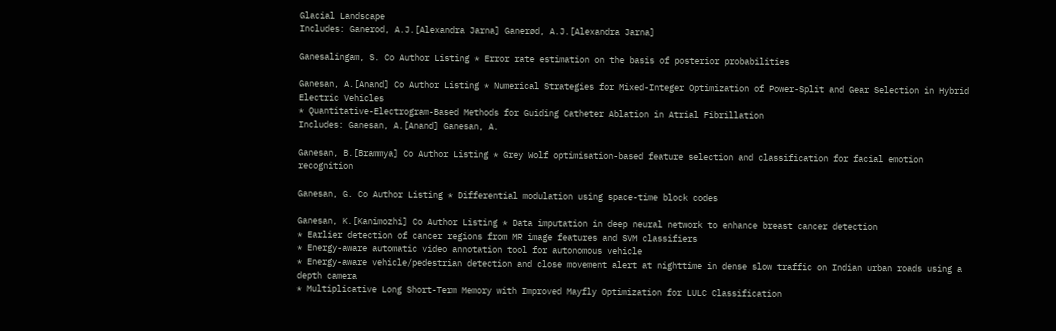Glacial Landscape
Includes: Ganerod, A.J.[Alexandra Jarna] Ganerød, A.J.[Alexandra Jarna]

Ganesalingam, S. Co Author Listing * Error rate estimation on the basis of posterior probabilities

Ganesan, A.[Anand] Co Author Listing * Numerical Strategies for Mixed-Integer Optimization of Power-Split and Gear Selection in Hybrid Electric Vehicles
* Quantitative-Electrogram-Based Methods for Guiding Catheter Ablation in Atrial Fibrillation
Includes: Ganesan, A.[Anand] Ganesan, A.

Ganesan, B.[Brammya] Co Author Listing * Grey Wolf optimisation-based feature selection and classification for facial emotion recognition

Ganesan, G. Co Author Listing * Differential modulation using space-time block codes

Ganesan, K.[Kanimozhi] Co Author Listing * Data imputation in deep neural network to enhance breast cancer detection
* Earlier detection of cancer regions from MR image features and SVM classifiers
* Energy-aware automatic video annotation tool for autonomous vehicle
* Energy-aware vehicle/pedestrian detection and close movement alert at nighttime in dense slow traffic on Indian urban roads using a depth camera
* Multiplicative Long Short-Term Memory with Improved Mayfly Optimization for LULC Classification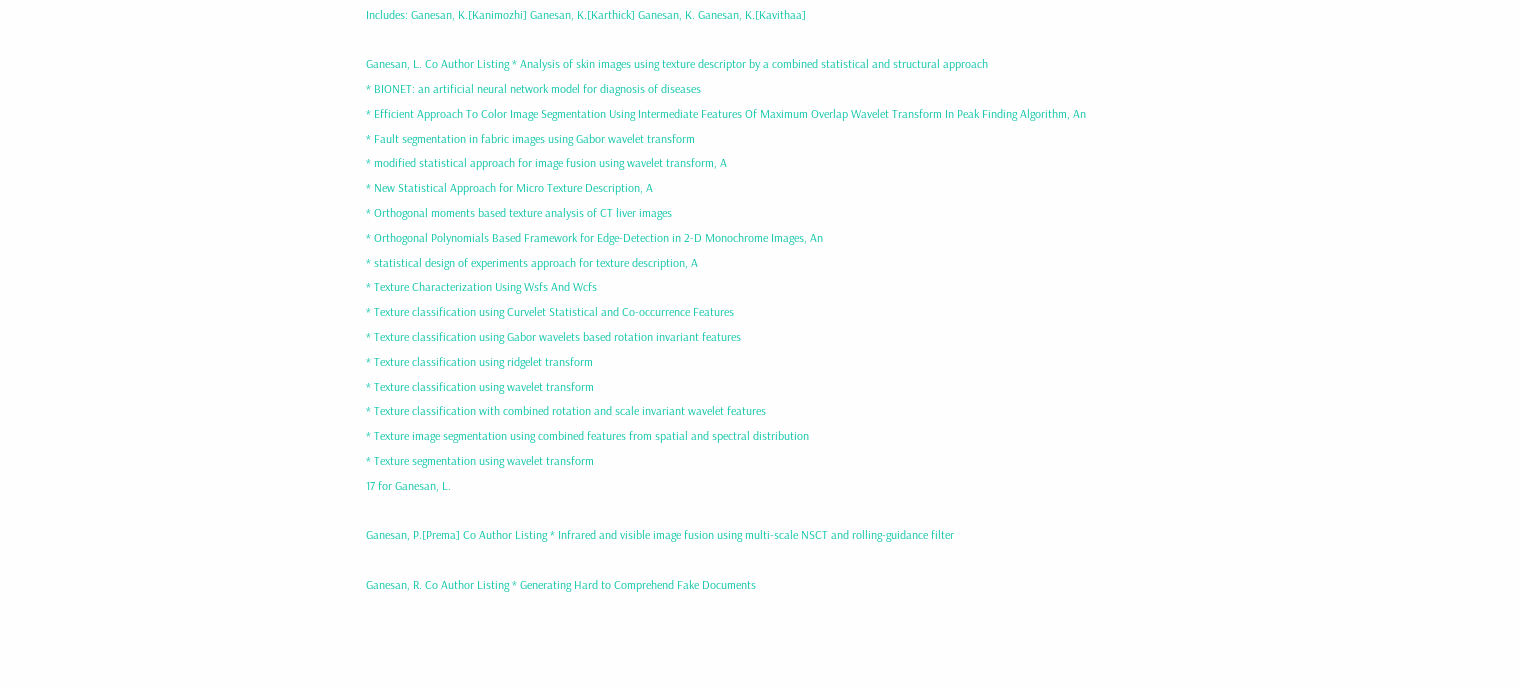Includes: Ganesan, K.[Kanimozhi] Ganesan, K.[Karthick] Ganesan, K. Ganesan, K.[Kavithaa]

Ganesan, L. Co Author Listing * Analysis of skin images using texture descriptor by a combined statistical and structural approach
* BIONET: an artificial neural network model for diagnosis of diseases
* Efficient Approach To Color Image Segmentation Using Intermediate Features Of Maximum Overlap Wavelet Transform In Peak Finding Algorithm, An
* Fault segmentation in fabric images using Gabor wavelet transform
* modified statistical approach for image fusion using wavelet transform, A
* New Statistical Approach for Micro Texture Description, A
* Orthogonal moments based texture analysis of CT liver images
* Orthogonal Polynomials Based Framework for Edge-Detection in 2-D Monochrome Images, An
* statistical design of experiments approach for texture description, A
* Texture Characterization Using Wsfs And Wcfs
* Texture classification using Curvelet Statistical and Co-occurrence Features
* Texture classification using Gabor wavelets based rotation invariant features
* Texture classification using ridgelet transform
* Texture classification using wavelet transform
* Texture classification with combined rotation and scale invariant wavelet features
* Texture image segmentation using combined features from spatial and spectral distribution
* Texture segmentation using wavelet transform
17 for Ganesan, L.

Ganesan, P.[Prema] Co Author Listing * Infrared and visible image fusion using multi-scale NSCT and rolling-guidance filter

Ganesan, R. Co Author Listing * Generating Hard to Comprehend Fake Documents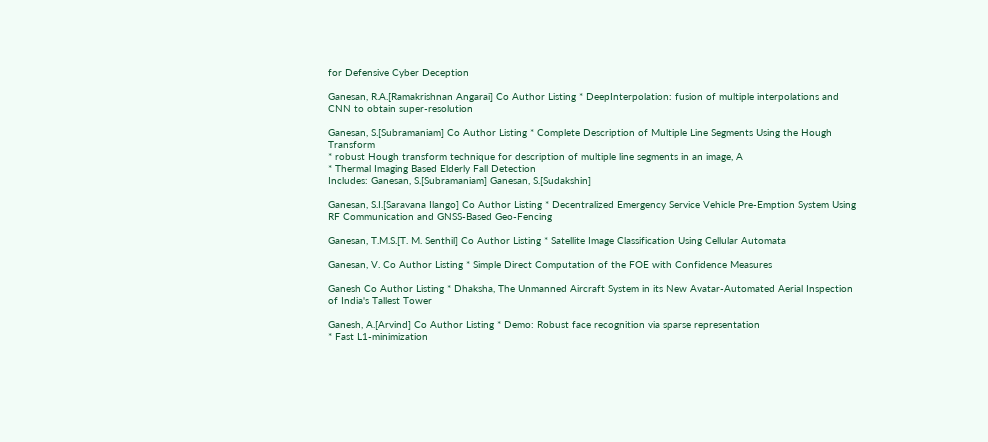for Defensive Cyber Deception

Ganesan, R.A.[Ramakrishnan Angarai] Co Author Listing * DeepInterpolation: fusion of multiple interpolations and CNN to obtain super-resolution

Ganesan, S.[Subramaniam] Co Author Listing * Complete Description of Multiple Line Segments Using the Hough Transform
* robust Hough transform technique for description of multiple line segments in an image, A
* Thermal Imaging Based Elderly Fall Detection
Includes: Ganesan, S.[Subramaniam] Ganesan, S.[Sudakshin]

Ganesan, S.I.[Saravana Ilango] Co Author Listing * Decentralized Emergency Service Vehicle Pre-Emption System Using RF Communication and GNSS-Based Geo-Fencing

Ganesan, T.M.S.[T. M. Senthil] Co Author Listing * Satellite Image Classification Using Cellular Automata

Ganesan, V. Co Author Listing * Simple Direct Computation of the FOE with Confidence Measures

Ganesh Co Author Listing * Dhaksha, The Unmanned Aircraft System in its New Avatar-Automated Aerial Inspection of India's Tallest Tower

Ganesh, A.[Arvind] Co Author Listing * Demo: Robust face recognition via sparse representation
* Fast L1-minimization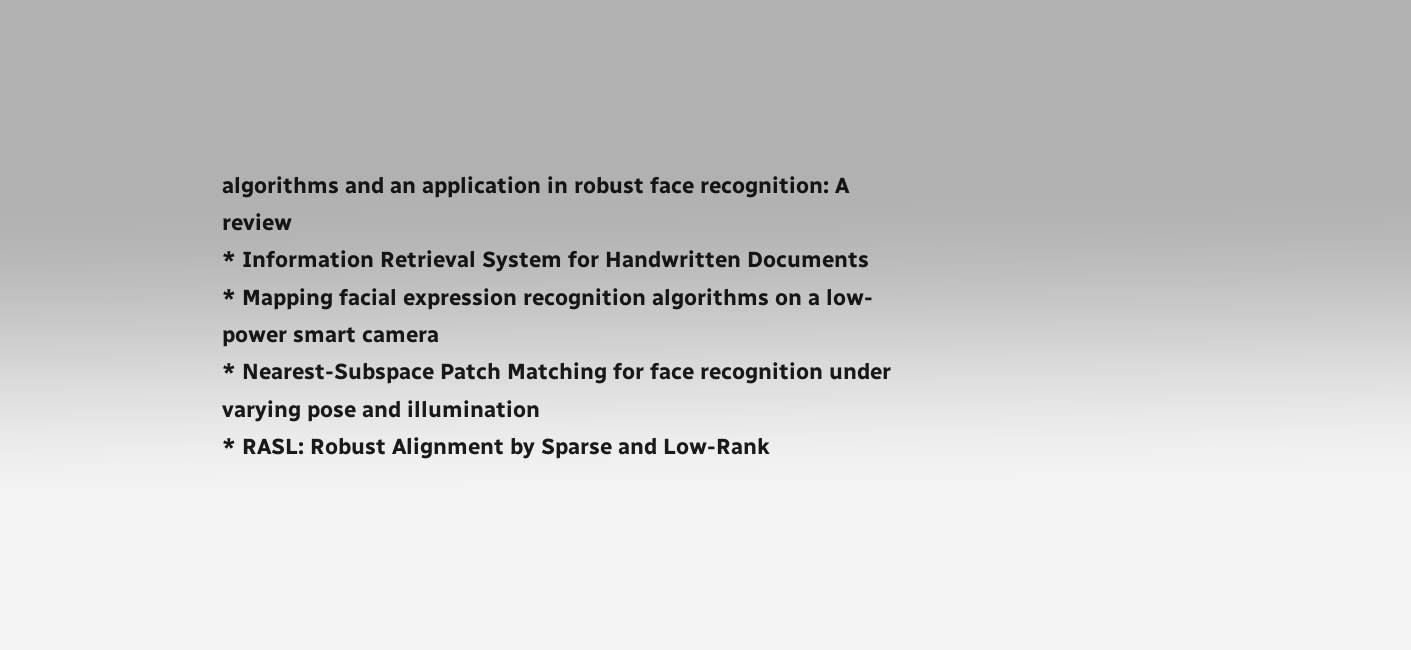algorithms and an application in robust face recognition: A review
* Information Retrieval System for Handwritten Documents
* Mapping facial expression recognition algorithms on a low-power smart camera
* Nearest-Subspace Patch Matching for face recognition under varying pose and illumination
* RASL: Robust Alignment by Sparse and Low-Rank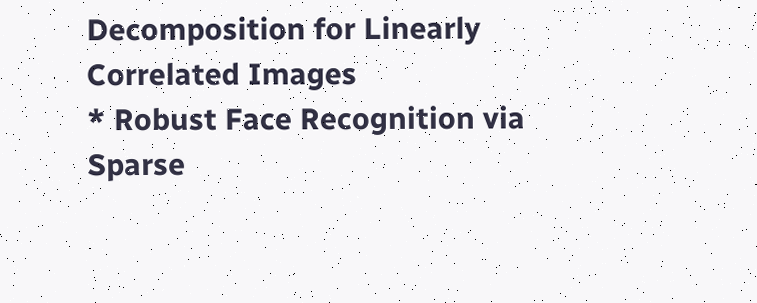Decomposition for Linearly Correlated Images
* Robust Face Recognition via Sparse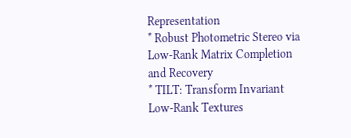Representation
* Robust Photometric Stereo via Low-Rank Matrix Completion and Recovery
* TILT: Transform Invariant Low-Rank Textures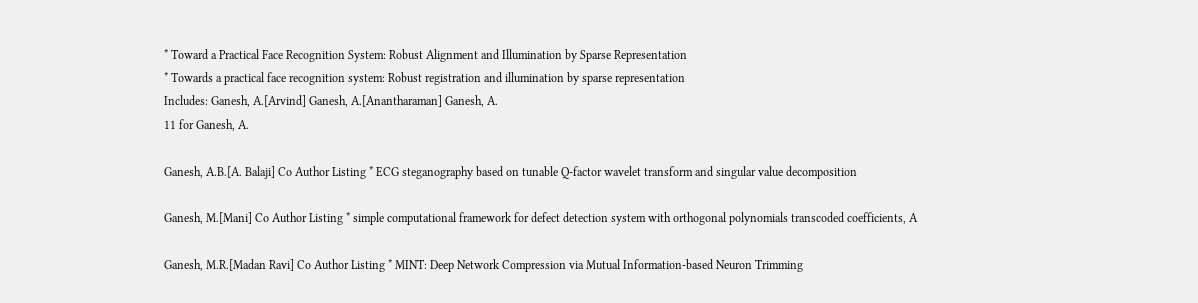* Toward a Practical Face Recognition System: Robust Alignment and Illumination by Sparse Representation
* Towards a practical face recognition system: Robust registration and illumination by sparse representation
Includes: Ganesh, A.[Arvind] Ganesh, A.[Anantharaman] Ganesh, A.
11 for Ganesh, A.

Ganesh, A.B.[A. Balaji] Co Author Listing * ECG steganography based on tunable Q-factor wavelet transform and singular value decomposition

Ganesh, M.[Mani] Co Author Listing * simple computational framework for defect detection system with orthogonal polynomials transcoded coefficients, A

Ganesh, M.R.[Madan Ravi] Co Author Listing * MINT: Deep Network Compression via Mutual Information-based Neuron Trimming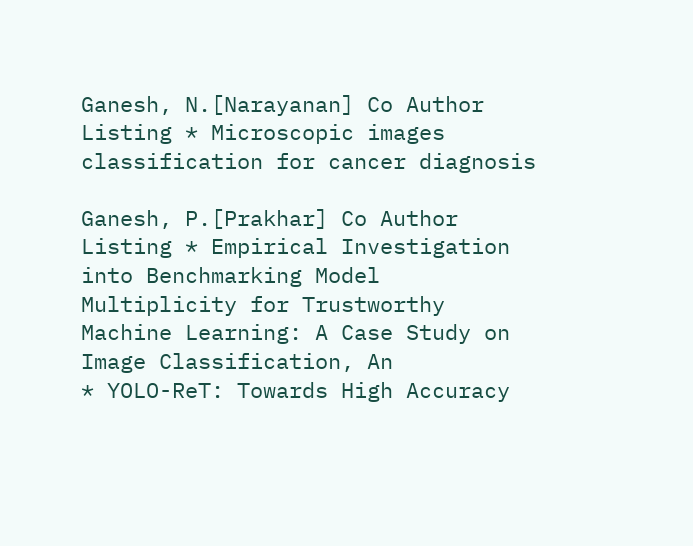Ganesh, N.[Narayanan] Co Author Listing * Microscopic images classification for cancer diagnosis

Ganesh, P.[Prakhar] Co Author Listing * Empirical Investigation into Benchmarking Model Multiplicity for Trustworthy Machine Learning: A Case Study on Image Classification, An
* YOLO-ReT: Towards High Accuracy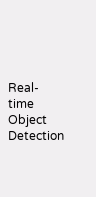Real-time Object Detection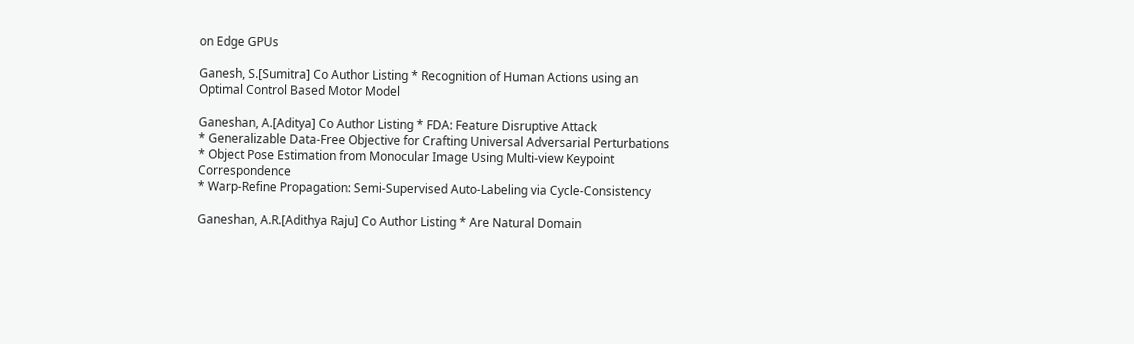on Edge GPUs

Ganesh, S.[Sumitra] Co Author Listing * Recognition of Human Actions using an Optimal Control Based Motor Model

Ganeshan, A.[Aditya] Co Author Listing * FDA: Feature Disruptive Attack
* Generalizable Data-Free Objective for Crafting Universal Adversarial Perturbations
* Object Pose Estimation from Monocular Image Using Multi-view Keypoint Correspondence
* Warp-Refine Propagation: Semi-Supervised Auto-Labeling via Cycle-Consistency

Ganeshan, A.R.[Adithya Raju] Co Author Listing * Are Natural Domain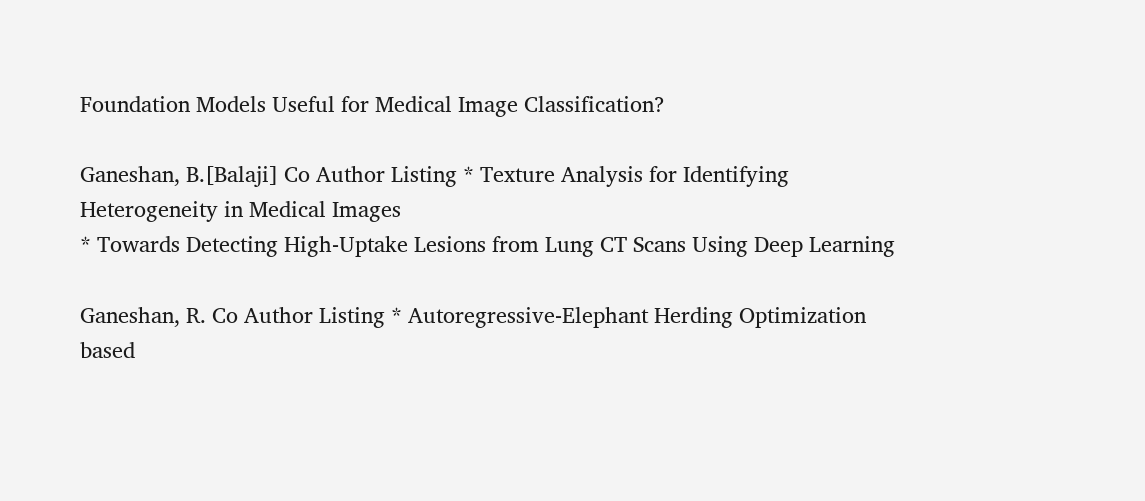Foundation Models Useful for Medical Image Classification?

Ganeshan, B.[Balaji] Co Author Listing * Texture Analysis for Identifying Heterogeneity in Medical Images
* Towards Detecting High-Uptake Lesions from Lung CT Scans Using Deep Learning

Ganeshan, R. Co Author Listing * Autoregressive-Elephant Herding Optimization based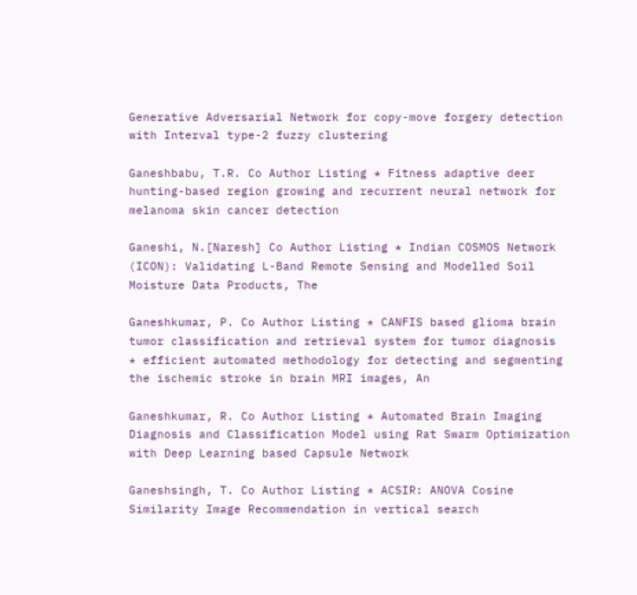Generative Adversarial Network for copy-move forgery detection with Interval type-2 fuzzy clustering

Ganeshbabu, T.R. Co Author Listing * Fitness adaptive deer hunting-based region growing and recurrent neural network for melanoma skin cancer detection

Ganeshi, N.[Naresh] Co Author Listing * Indian COSMOS Network (ICON): Validating L-Band Remote Sensing and Modelled Soil Moisture Data Products, The

Ganeshkumar, P. Co Author Listing * CANFIS based glioma brain tumor classification and retrieval system for tumor diagnosis
* efficient automated methodology for detecting and segmenting the ischemic stroke in brain MRI images, An

Ganeshkumar, R. Co Author Listing * Automated Brain Imaging Diagnosis and Classification Model using Rat Swarm Optimization with Deep Learning based Capsule Network

Ganeshsingh, T. Co Author Listing * ACSIR: ANOVA Cosine Similarity Image Recommendation in vertical search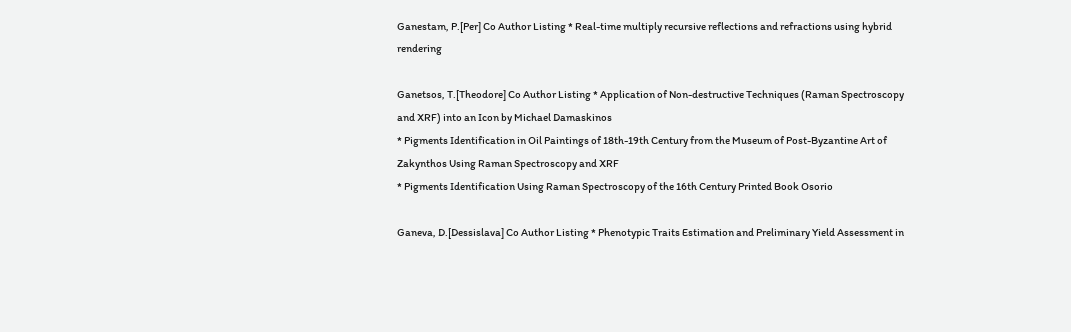Ganestam, P.[Per] Co Author Listing * Real-time multiply recursive reflections and refractions using hybrid rendering

Ganetsos, T.[Theodore] Co Author Listing * Application of Non-destructive Techniques (Raman Spectroscopy and XRF) into an Icon by Michael Damaskinos
* Pigments Identification in Oil Paintings of 18th-19th Century from the Museum of Post-Byzantine Art of Zakynthos Using Raman Spectroscopy and XRF
* Pigments Identification Using Raman Spectroscopy of the 16th Century Printed Book Osorio

Ganeva, D.[Dessislava] Co Author Listing * Phenotypic Traits Estimation and Preliminary Yield Assessment in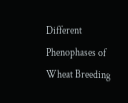Different Phenophases of Wheat Breeding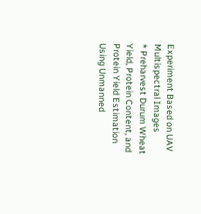Experiment Based on UAV Multispectral Images
* Preharvest Durum Wheat Yield, Protein Content, and Protein Yield Estimation Using Unmanned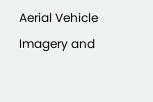Aerial Vehicle Imagery and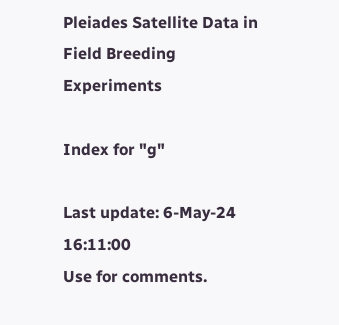Pleiades Satellite Data in Field Breeding Experiments

Index for "g"

Last update: 6-May-24 16:11:00
Use for comments.